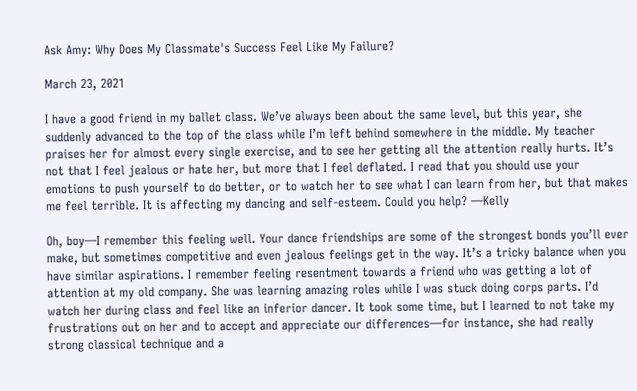Ask Amy: Why Does My Classmate's Success Feel Like My Failure?

March 23, 2021

I have a good friend in my ballet class. We’ve always been about the same level, but this year, she suddenly advanced to the top of the class while I’m left behind somewhere in the middle. My teacher praises her for almost every single exercise, and to see her getting all the attention really hurts. It’s not that I feel jealous or hate her, but more that I feel deflated. I read that you should use your emotions to push yourself to do better, or to watch her to see what I can learn from her, but that makes me feel terrible. It is affecting my dancing and self-esteem. Could you help? —Kelly

Oh, boy—I remember this feeling well. Your dance friendships are some of the strongest bonds you’ll ever make, but sometimes competitive and even jealous feelings get in the way. It’s a tricky balance when you have similar aspirations. I remember feeling resentment towards a friend who was getting a lot of attention at my old company. She was learning amazing roles while I was stuck doing corps parts. I’d watch her during class and feel like an inferior dancer. It took some time, but I learned to not take my frustrations out on her and to accept and appreciate our differences—for instance, she had really strong classical technique and a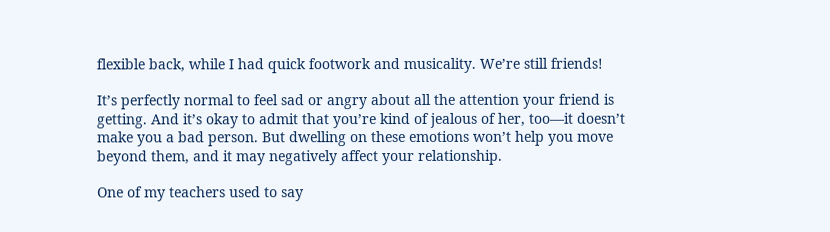flexible back, while I had quick footwork and musicality. We’re still friends!

It’s perfectly normal to feel sad or angry about all the attention your friend is getting. And it’s okay to admit that you’re kind of jealous of her, too—it doesn’t make you a bad person. But dwelling on these emotions won’t help you move beyond them, and it may negatively affect your relationship.

One of my teachers used to say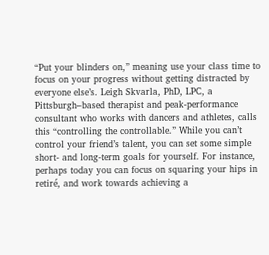“Put your blinders on,” meaning use your class time to focus on your progress without getting distracted by everyone else’s. Leigh Skvarla, PhD, LPC, a Pittsburgh–based therapist and peak-performance consultant who works with dancers and athletes, calls this “controlling the controllable.” While you can’t control your friend’s talent, you can set some simple short- and long-term goals for yourself. For instance, perhaps today you can focus on squaring your hips in retiré, and work towards achieving a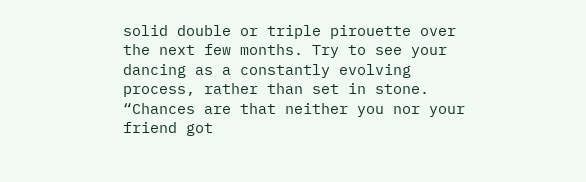solid double or triple pirouette over the next few months. Try to see your dancing as a constantly evolving process, rather than set in stone. “Chances are that neither you nor your friend got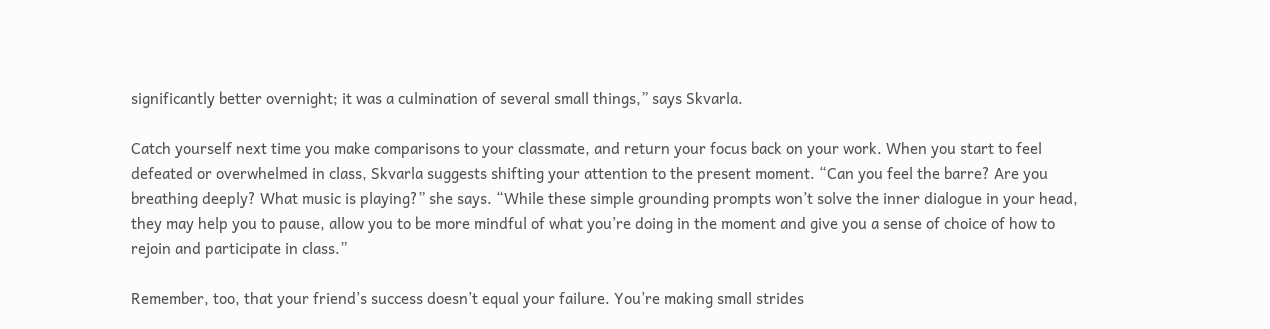significantly better overnight; it was a culmination of several small things,” says Skvarla.

Catch yourself next time you make comparisons to your classmate, and return your focus back on your work. When you start to feel defeated or overwhelmed in class, Skvarla suggests shifting your attention to the present moment. “Can you feel the barre? Are you breathing deeply? What music is playing?” she says. “While these simple grounding prompts won’t solve the inner dialogue in your head, they may help you to pause, allow you to be more mindful of what you’re doing in the moment and give you a sense of choice of how to rejoin and participate in class.”

Remember, too, that your friend’s success doesn’t equal your failure. You’re making small strides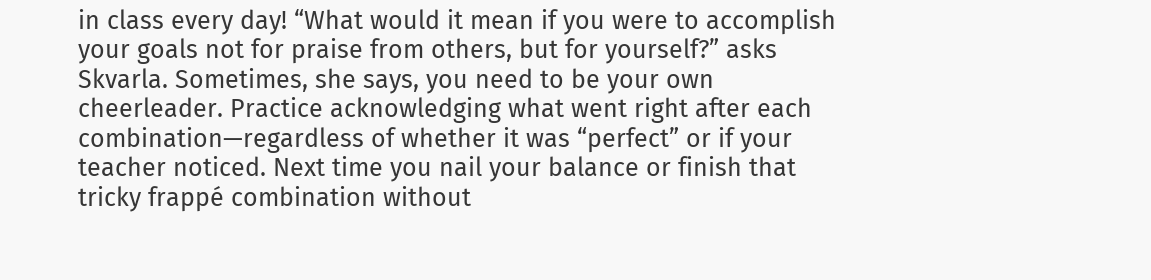in class every day! “What would it mean if you were to accomplish your goals not for praise from others, but for yourself?” asks Skvarla. Sometimes, she says, you need to be your own cheerleader. Practice acknowledging what went right after each combination—regardless of whether it was “perfect” or if your teacher noticed. Next time you nail your balance or finish that tricky frappé combination without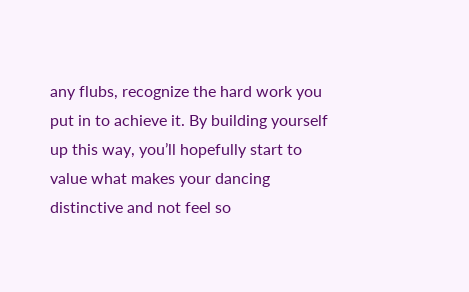any flubs, recognize the hard work you put in to achieve it. By building yourself up this way, you’ll hopefully start to value what makes your dancing distinctive and not feel so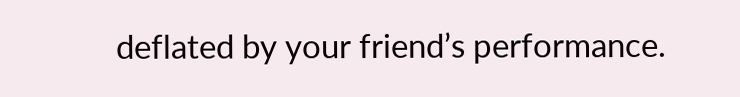deflated by your friend’s performance.